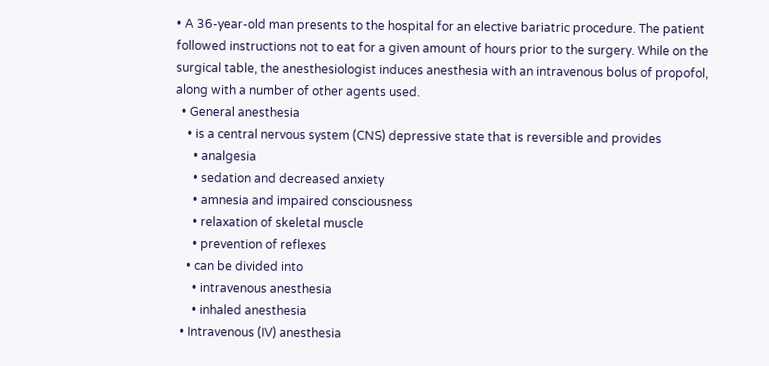• A 36-year-old man presents to the hospital for an elective bariatric procedure. The patient followed instructions not to eat for a given amount of hours prior to the surgery. While on the surgical table, the anesthesiologist induces anesthesia with an intravenous bolus of propofol, along with a number of other agents used.
  • General anesthesia
    • is a central nervous system (CNS) depressive state that is reversible and provides
      • analgesia
      • sedation and decreased anxiety
      • amnesia and impaired consciousness
      • relaxation of skeletal muscle
      • prevention of reflexes
    • can be divided into
      • intravenous anesthesia
      • inhaled anesthesia
  • Intravenous (IV) anesthesia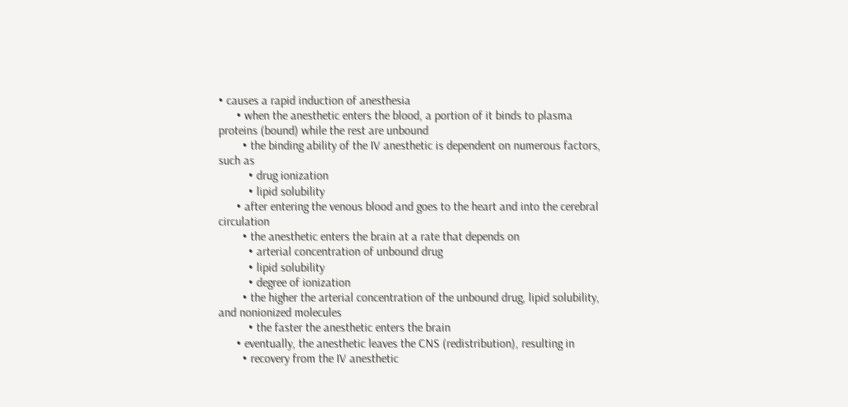• causes a rapid induction of anesthesia
      • when the anesthetic enters the blood, a portion of it binds to plasma proteins (bound) while the rest are unbound
        • the binding ability of the IV anesthetic is dependent on numerous factors, such as
          • drug ionization
          • lipid solubility
      • after entering the venous blood and goes to the heart and into the cerebral circulation
        • the anesthetic enters the brain at a rate that depends on
          • arterial concentration of unbound drug
          • lipid solubility
          • degree of ionization
        • the higher the arterial concentration of the unbound drug, lipid solubility, and nonionized molecules
          • the faster the anesthetic enters the brain
      • eventually, the anesthetic leaves the CNS (redistribution), resulting in
        • recovery from the IV anesthetic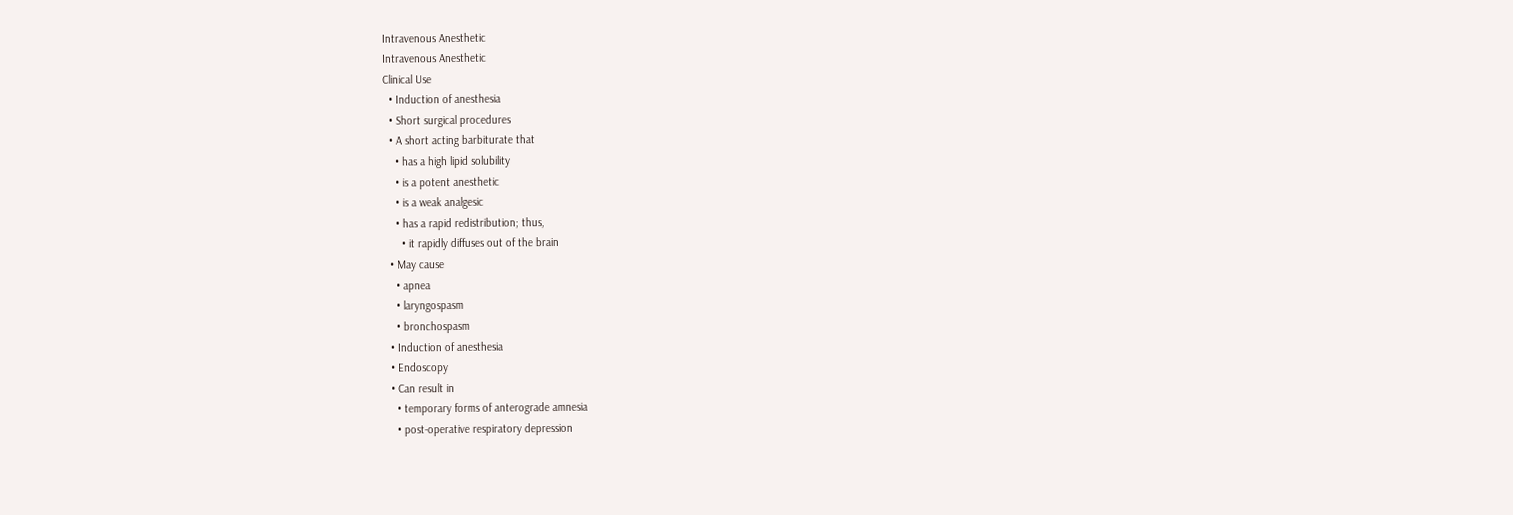Intravenous Anesthetic
Intravenous Anesthetic
Clinical Use
  • Induction of anesthesia
  • Short surgical procedures
  • A short acting barbiturate that
    • has a high lipid solubility
    • is a potent anesthetic
    • is a weak analgesic
    • has a rapid redistribution; thus,
      • it rapidly diffuses out of the brain
  • May cause
    • apnea
    • laryngospasm
    • bronchospasm
  • Induction of anesthesia
  • Endoscopy
  • Can result in
    • temporary forms of anterograde amnesia
    • post-operative respiratory depression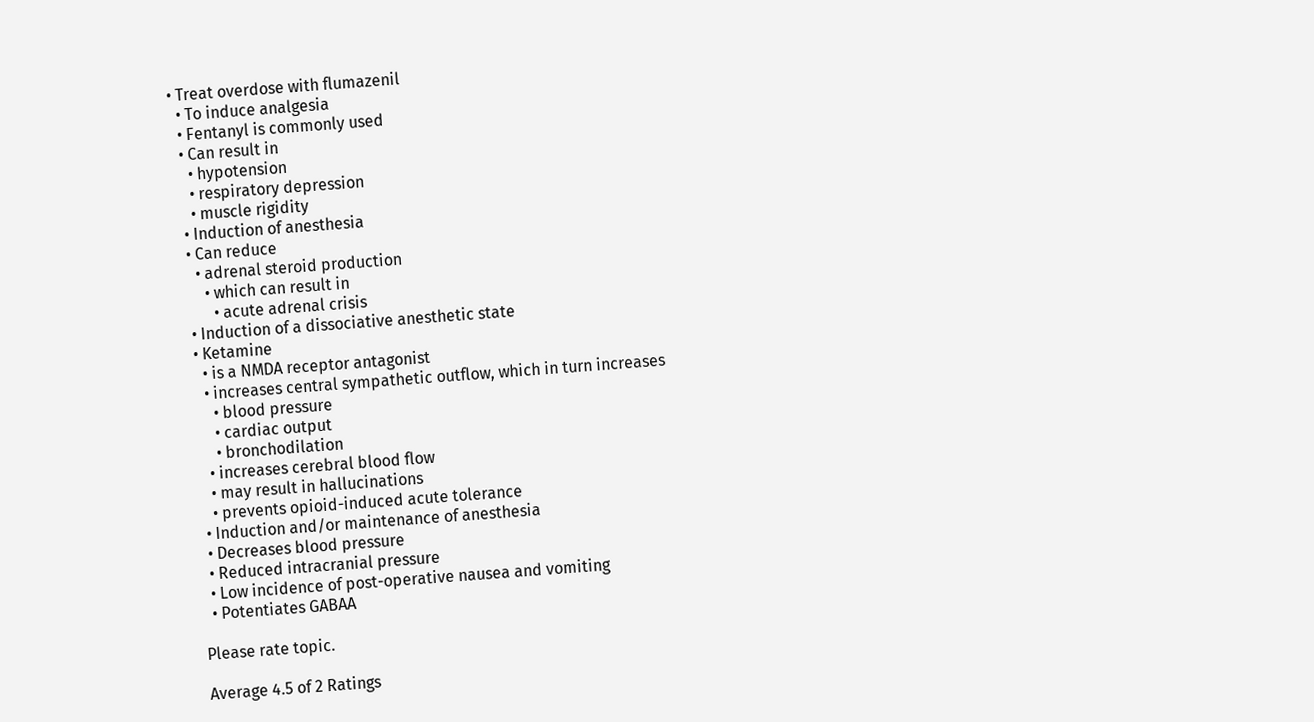• Treat overdose with flumazenil
  • To induce analgesia
  • Fentanyl is commonly used
  • Can result in
    • hypotension
    • respiratory depression
    • muscle rigidity
  • Induction of anesthesia
  • Can reduce
    • adrenal steroid production
      • which can result in
        • acute adrenal crisis
  • Induction of a dissociative anesthetic state
  • Ketamine
    • is a NMDA receptor antagonist
    • increases central sympathetic outflow, which in turn increases
      • blood pressure
      • cardiac output
      • bronchodilation
    • increases cerebral blood flow
    • may result in hallucinations
    • prevents opioid-induced acute tolerance
  • Induction and/or maintenance of anesthesia
  • Decreases blood pressure
  • Reduced intracranial pressure
  • Low incidence of post-operative nausea and vomiting
  • Potentiates GABAA

Please rate topic.

Average 4.5 of 2 Ratings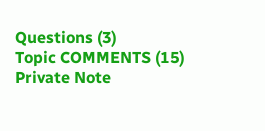Questions (3)
Topic COMMENTS (15)
Private Note